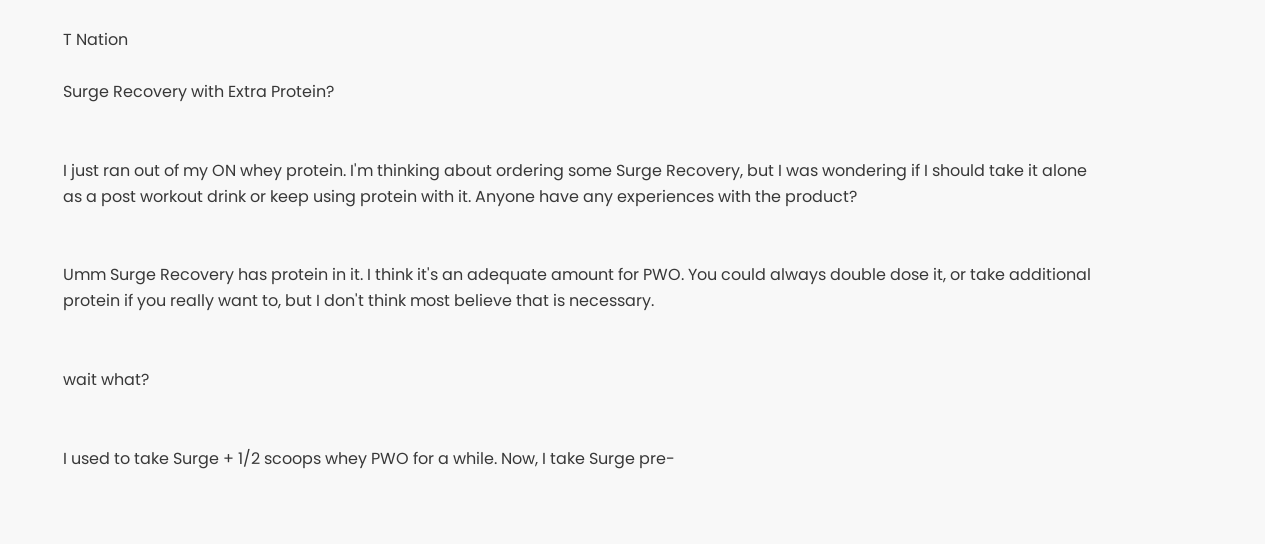T Nation

Surge Recovery with Extra Protein?


I just ran out of my ON whey protein. I'm thinking about ordering some Surge Recovery, but I was wondering if I should take it alone as a post workout drink or keep using protein with it. Anyone have any experiences with the product?


Umm Surge Recovery has protein in it. I think it's an adequate amount for PWO. You could always double dose it, or take additional protein if you really want to, but I don't think most believe that is necessary.


wait what?


I used to take Surge + 1/2 scoops whey PWO for a while. Now, I take Surge pre-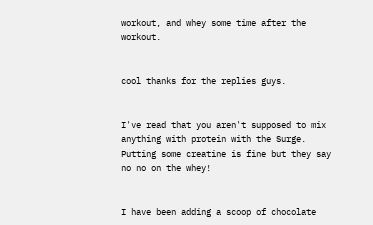workout, and whey some time after the workout.


cool thanks for the replies guys.


I've read that you aren't supposed to mix anything with protein with the Surge. Putting some creatine is fine but they say no no on the whey!


I have been adding a scoop of chocolate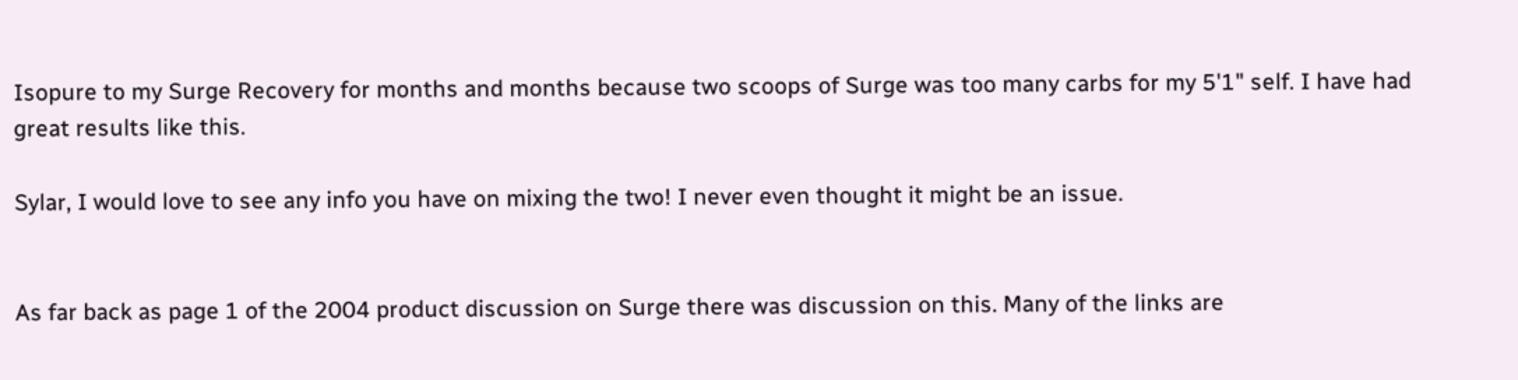Isopure to my Surge Recovery for months and months because two scoops of Surge was too many carbs for my 5'1" self. I have had great results like this.

Sylar, I would love to see any info you have on mixing the two! I never even thought it might be an issue.


As far back as page 1 of the 2004 product discussion on Surge there was discussion on this. Many of the links are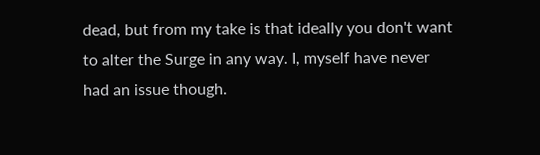dead, but from my take is that ideally you don't want to alter the Surge in any way. I, myself have never had an issue though.